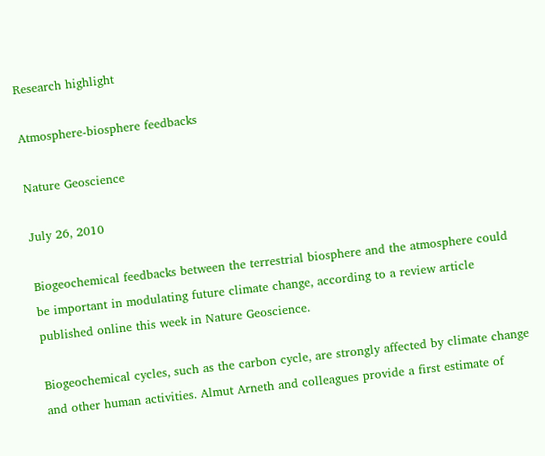Research highlight

Atmosphere-biosphere feedbacks

Nature Geoscience

July 26, 2010

Biogeochemical feedbacks between the terrestrial biosphere and the atmosphere could be important in modulating future climate change, according to a review article published online this week in Nature Geoscience.

Biogeochemical cycles, such as the carbon cycle, are strongly affected by climate change and other human activities. Almut Arneth and colleagues provide a first estimate of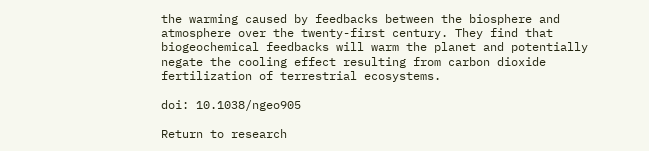the warming caused by feedbacks between the biosphere and atmosphere over the twenty-first century. They find that biogeochemical feedbacks will warm the planet and potentially negate the cooling effect resulting from carbon dioxide fertilization of terrestrial ecosystems.

doi: 10.1038/ngeo905

Return to research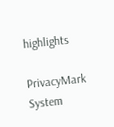highlights

PrivacyMark System